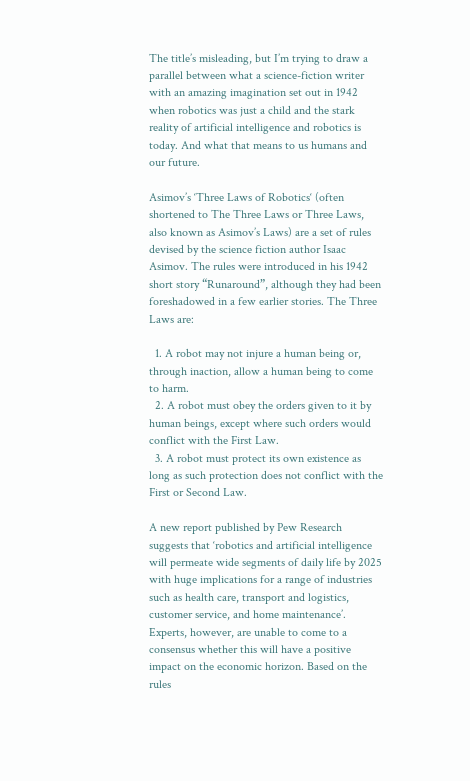The title’s misleading, but I’m trying to draw a parallel between what a science-fiction writer with an amazing imagination set out in 1942 when robotics was just a child and the stark reality of artificial intelligence and robotics is today. And what that means to us humans and our future.

Asimov’s ‘Three Laws of Robotics‘ (often shortened to The Three Laws or Three Laws, also known as Asimov’s Laws) are a set of rules devised by the science fiction author Isaac Asimov. The rules were introduced in his 1942 short story “Runaround”, although they had been foreshadowed in a few earlier stories. The Three Laws are:

  1. A robot may not injure a human being or, through inaction, allow a human being to come to harm.
  2. A robot must obey the orders given to it by human beings, except where such orders would conflict with the First Law.
  3. A robot must protect its own existence as long as such protection does not conflict with the First or Second Law.

A new report published by Pew Research suggests that ‘robotics and artificial intelligence will permeate wide segments of daily life by 2025 with huge implications for a range of industries such as health care, transport and logistics, customer service, and home maintenance’.
Experts, however, are unable to come to a consensus whether this will have a positive  impact on the economic horizon. Based on the rules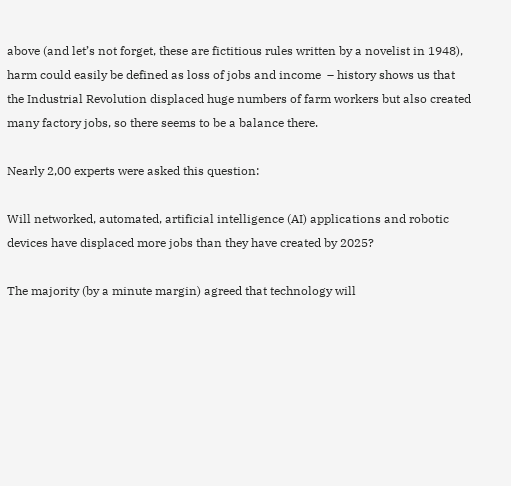above (and let’s not forget, these are fictitious rules written by a novelist in 1948), harm could easily be defined as loss of jobs and income  – history shows us that the Industrial Revolution displaced huge numbers of farm workers but also created many factory jobs, so there seems to be a balance there.

Nearly 2,00 experts were asked this question:

Will networked, automated, artificial intelligence (AI) applications and robotic devices have displaced more jobs than they have created by 2025?

The majority (by a minute margin) agreed that technology will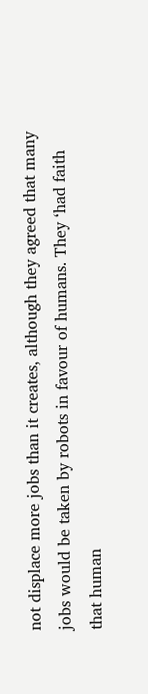not displace more jobs than it creates, although they agreed that many jobs would be taken by robots in favour of humans. They ‘had faith that human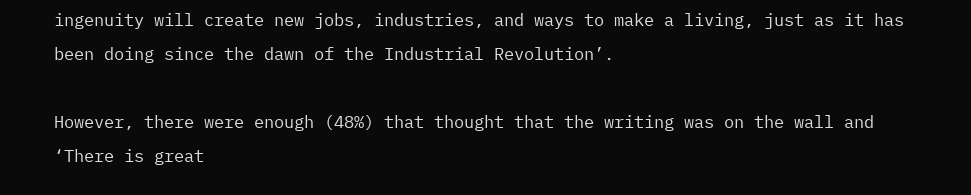ingenuity will create new jobs, industries, and ways to make a living, just as it has been doing since the dawn of the Industrial Revolution’.

However, there were enough (48%) that thought that the writing was on the wall and ‘There is great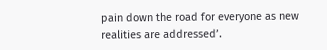pain down the road for everyone as new realities are addressed’.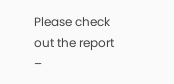Please check out the report –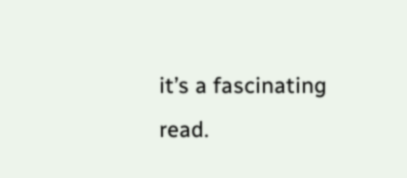it’s a fascinating read.